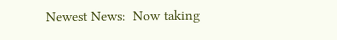Newest News:  Now taking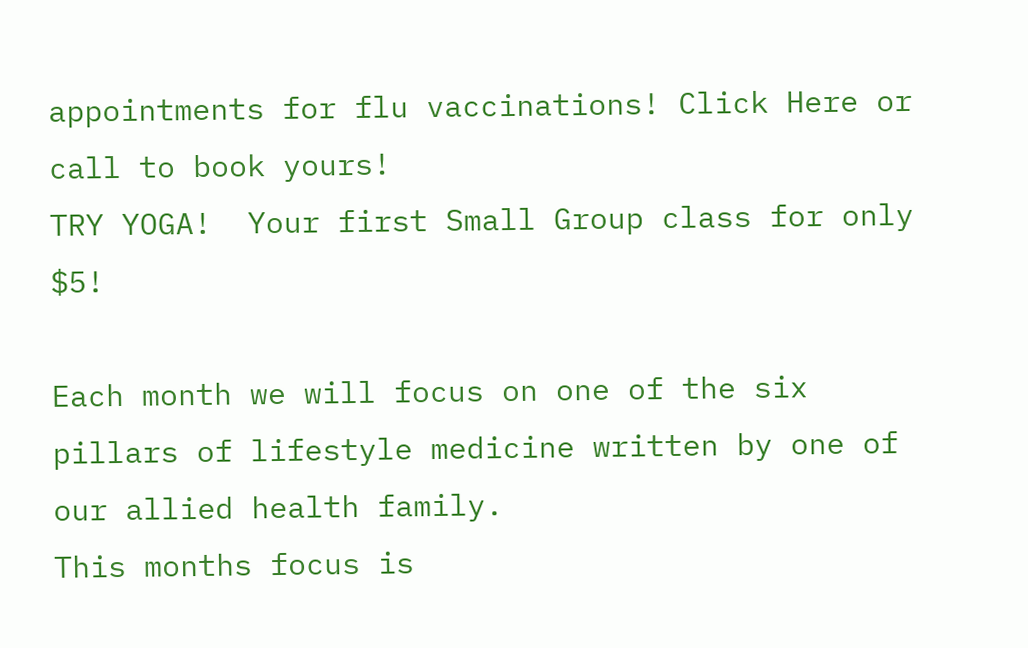appointments for flu vaccinations! Click Here or call to book yours!
TRY YOGA!  Your first Small Group class for only $5!

Each month we will focus on one of the six pillars of lifestyle medicine written by one of our allied health family.
This months focus is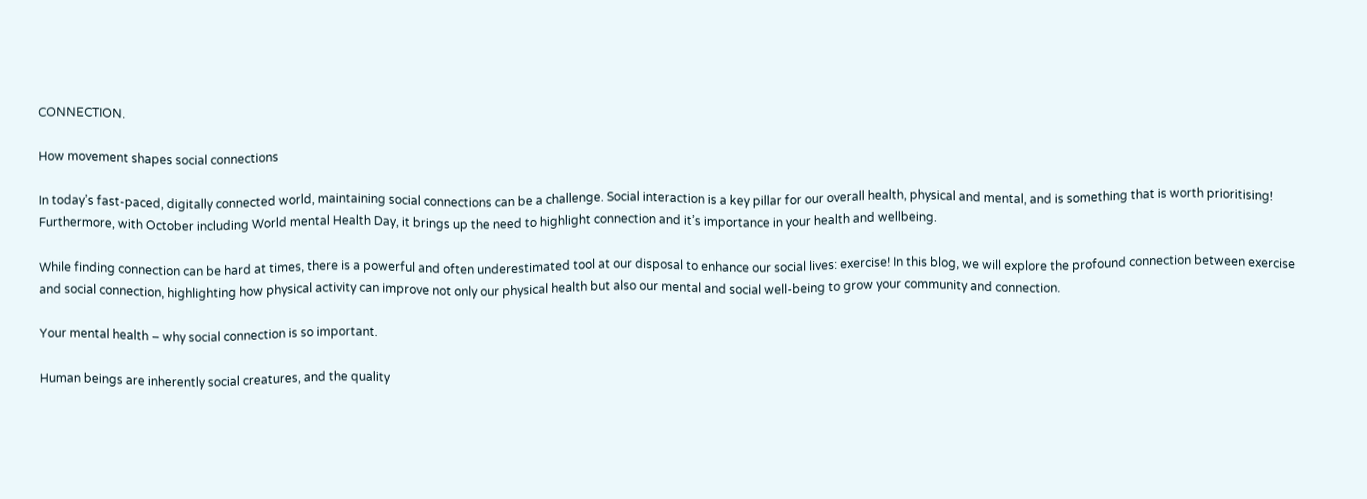CONNECTION.

How movement shapes social connections

In today’s fast-paced, digitally connected world, maintaining social connections can be a challenge. Social interaction is a key pillar for our overall health, physical and mental, and is something that is worth prioritising! Furthermore, with October including World mental Health Day, it brings up the need to highlight connection and it’s importance in your health and wellbeing.

While finding connection can be hard at times, there is a powerful and often underestimated tool at our disposal to enhance our social lives: exercise! In this blog, we will explore the profound connection between exercise and social connection, highlighting how physical activity can improve not only our physical health but also our mental and social well-being to grow your community and connection.

Your mental health – why social connection is so important.

Human beings are inherently social creatures, and the quality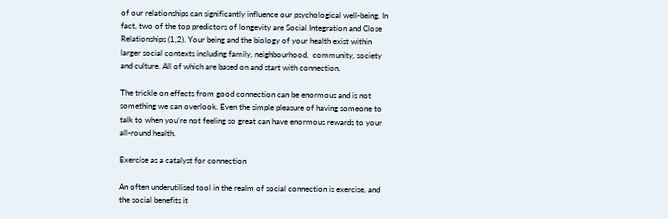of our relationships can significantly influence our psychological well-being. In fact, two of the top predictors of longevity are Social Integration and Close Relationships (1,2). Your being and the biology of your health exist within larger social contexts including family, neighbourhood,  community, society and culture. All of which are based on and start with connection.

The trickle on effects from good connection can be enormous and is not something we can overlook. Even the simple pleasure of having someone to talk to when you’re not feeling so great can have enormous rewards to your all-round health.

Exercise as a catalyst for connection

An often underutilised tool in the realm of social connection is exercise, and the social benefits it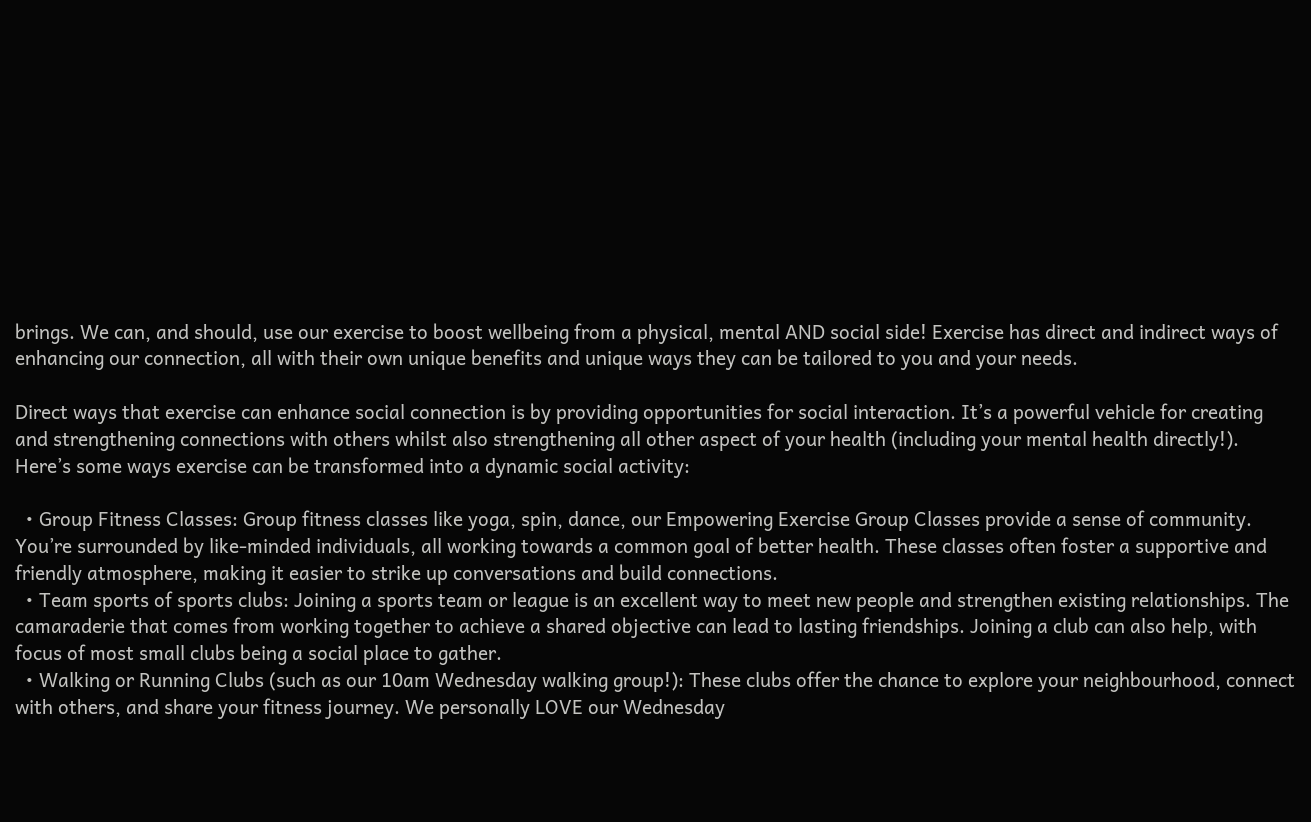brings. We can, and should, use our exercise to boost wellbeing from a physical, mental AND social side! Exercise has direct and indirect ways of enhancing our connection, all with their own unique benefits and unique ways they can be tailored to you and your needs.

Direct ways that exercise can enhance social connection is by providing opportunities for social interaction. It’s a powerful vehicle for creating and strengthening connections with others whilst also strengthening all other aspect of your health (including your mental health directly!). Here’s some ways exercise can be transformed into a dynamic social activity:

  • Group Fitness Classes: Group fitness classes like yoga, spin, dance, our Empowering Exercise Group Classes provide a sense of community. You’re surrounded by like-minded individuals, all working towards a common goal of better health. These classes often foster a supportive and friendly atmosphere, making it easier to strike up conversations and build connections.
  • Team sports of sports clubs: Joining a sports team or league is an excellent way to meet new people and strengthen existing relationships. The camaraderie that comes from working together to achieve a shared objective can lead to lasting friendships. Joining a club can also help, with focus of most small clubs being a social place to gather.
  • Walking or Running Clubs (such as our 10am Wednesday walking group!): These clubs offer the chance to explore your neighbourhood, connect with others, and share your fitness journey. We personally LOVE our Wednesday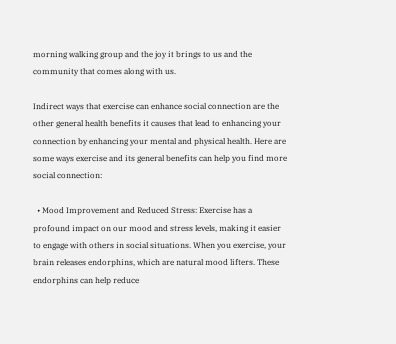morning walking group and the joy it brings to us and the community that comes along with us.

Indirect ways that exercise can enhance social connection are the other general health benefits it causes that lead to enhancing your connection by enhancing your mental and physical health. Here are some ways exercise and its general benefits can help you find more social connection:

  • Mood Improvement and Reduced Stress: Exercise has a profound impact on our mood and stress levels, making it easier to engage with others in social situations. When you exercise, your brain releases endorphins, which are natural mood lifters. These endorphins can help reduce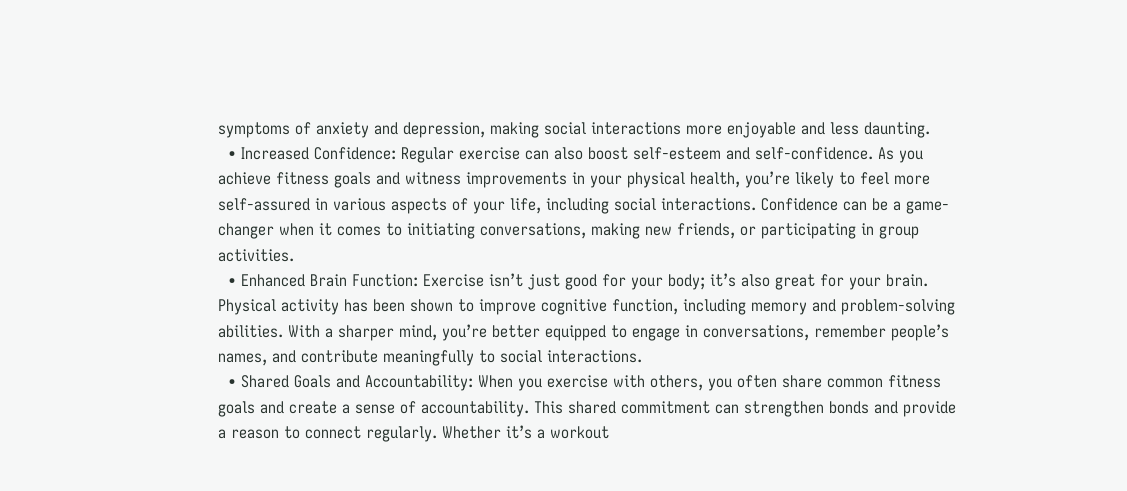symptoms of anxiety and depression, making social interactions more enjoyable and less daunting.
  • Increased Confidence: Regular exercise can also boost self-esteem and self-confidence. As you achieve fitness goals and witness improvements in your physical health, you’re likely to feel more self-assured in various aspects of your life, including social interactions. Confidence can be a game-changer when it comes to initiating conversations, making new friends, or participating in group activities.
  • Enhanced Brain Function: Exercise isn’t just good for your body; it’s also great for your brain. Physical activity has been shown to improve cognitive function, including memory and problem-solving abilities. With a sharper mind, you’re better equipped to engage in conversations, remember people’s names, and contribute meaningfully to social interactions.
  • Shared Goals and Accountability: When you exercise with others, you often share common fitness goals and create a sense of accountability. This shared commitment can strengthen bonds and provide a reason to connect regularly. Whether it’s a workout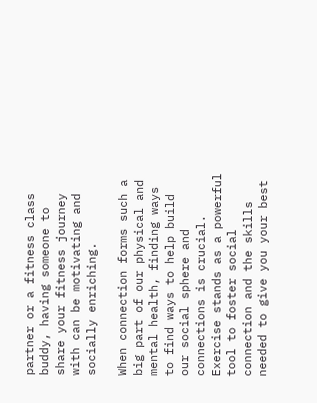partner or a fitness class buddy, having someone to share your fitness journey with can be motivating and socially enriching.

When connection forms such a big part of our physical and mental health, finding ways to find ways to help build our social sphere and connections is crucial. Exercise stands as a powerful tool to foster social connection and the skills needed to give you your best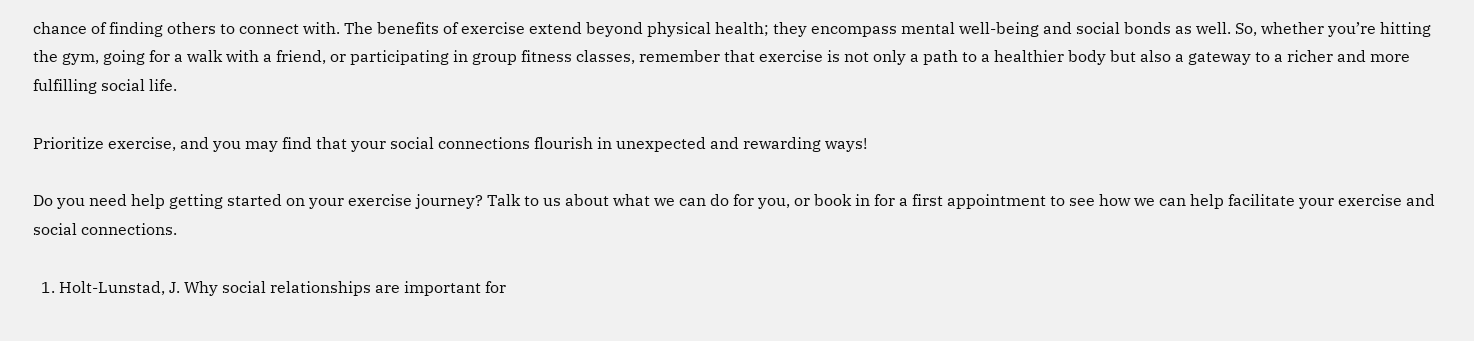chance of finding others to connect with. The benefits of exercise extend beyond physical health; they encompass mental well-being and social bonds as well. So, whether you’re hitting the gym, going for a walk with a friend, or participating in group fitness classes, remember that exercise is not only a path to a healthier body but also a gateway to a richer and more fulfilling social life.

Prioritize exercise, and you may find that your social connections flourish in unexpected and rewarding ways!

Do you need help getting started on your exercise journey? Talk to us about what we can do for you, or book in for a first appointment to see how we can help facilitate your exercise and social connections.

  1. Holt-Lunstad, J. Why social relationships are important for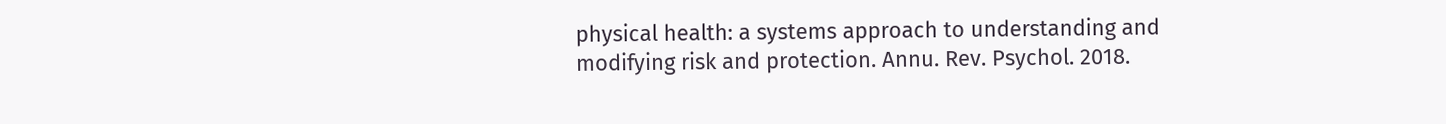physical health: a systems approach to understanding and modifying risk and protection. Annu. Rev. Psychol. 2018.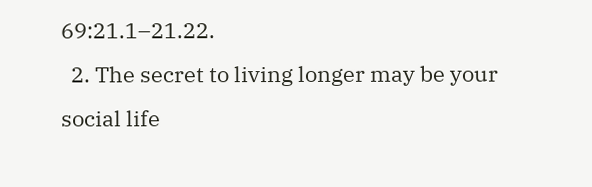69:21.1–21.22.
  2. The secret to living longer may be your social life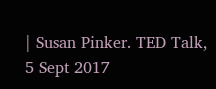| Susan Pinker. TED Talk, 5 Sept 2017